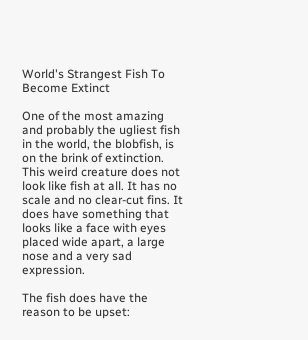World's Strangest Fish To Become Extinct

One of the most amazing and probably the ugliest fish in the world, the blobfish, is on the brink of extinction. This weird creature does not look like fish at all. It has no scale and no clear-cut fins. It does have something that looks like a face with eyes placed wide apart, a large nose and a very sad expression.

The fish does have the reason to be upset: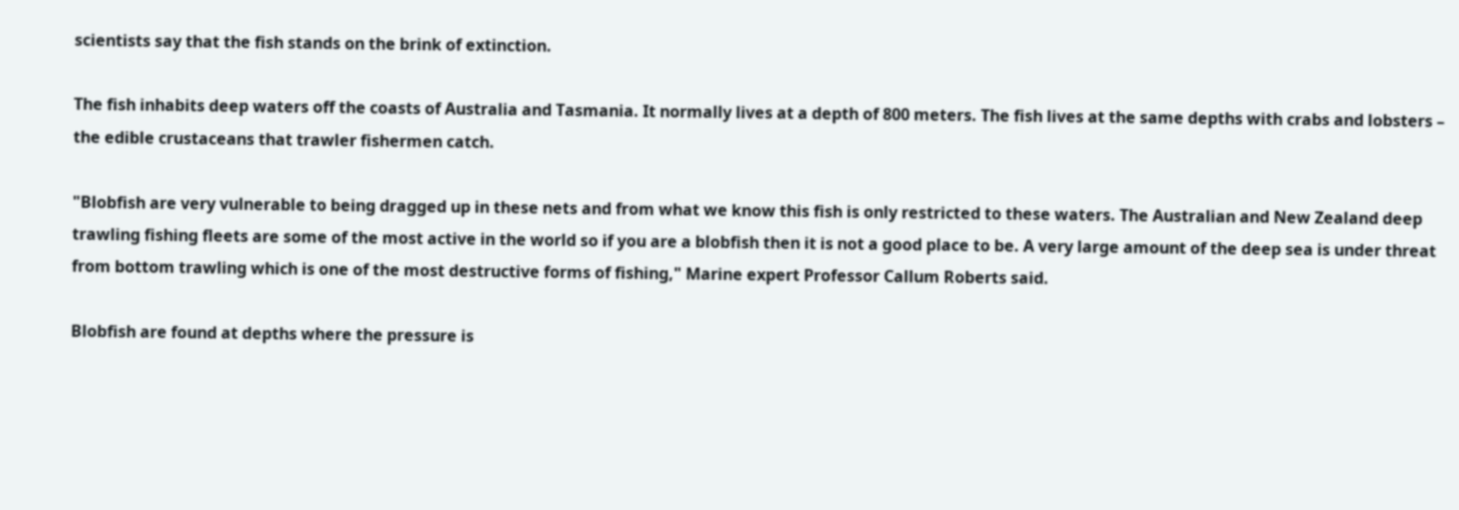scientists say that the fish stands on the brink of extinction.

The fish inhabits deep waters off the coasts of Australia and Tasmania. It normally lives at a depth of 800 meters. The fish lives at the same depths with crabs and lobsters – the edible crustaceans that trawler fishermen catch.

"Blobfish are very vulnerable to being dragged up in these nets and from what we know this fish is only restricted to these waters. The Australian and New Zealand deep trawling fishing fleets are some of the most active in the world so if you are a blobfish then it is not a good place to be. A very large amount of the deep sea is under threat from bottom trawling which is one of the most destructive forms of fishing," Marine expert Professor Callum Roberts said.

Blobfish are found at depths where the pressure is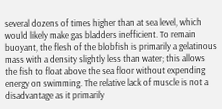several dozens of times higher than at sea level, which would likely make gas bladders inefficient. To remain buoyant, the flesh of the blobfish is primarily a gelatinous mass with a density slightly less than water; this allows the fish to float above the sea floor without expending energy on swimming. The relative lack of muscle is not a disadvantage as it primarily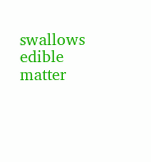swallows edible matter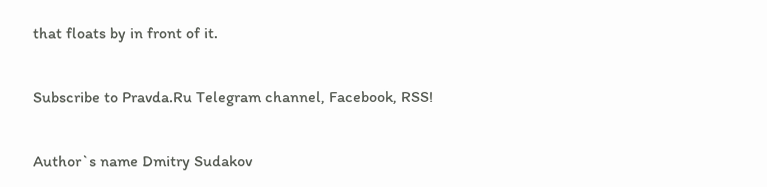that floats by in front of it.

Subscribe to Pravda.Ru Telegram channel, Facebook, RSS!

Author`s name Dmitry Sudakov